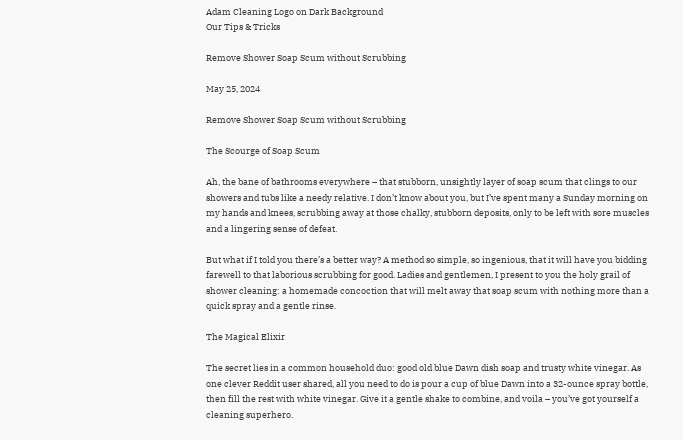Adam Cleaning Logo on Dark Background
Our Tips & Tricks

Remove Shower Soap Scum without Scrubbing

May 25, 2024

Remove Shower Soap Scum without Scrubbing

The Scourge of Soap Scum

Ah, the bane of bathrooms everywhere – that stubborn, unsightly layer of soap scum that clings to our showers and tubs like a needy relative. I don’t know about you, but I’ve spent many a Sunday morning on my hands and knees, scrubbing away at those chalky, stubborn deposits, only to be left with sore muscles and a lingering sense of defeat.

But what if I told you there’s a better way? A method so simple, so ingenious, that it will have you bidding farewell to that laborious scrubbing for good. Ladies and gentlemen, I present to you the holy grail of shower cleaning: a homemade concoction that will melt away that soap scum with nothing more than a quick spray and a gentle rinse.

The Magical Elixir

The secret lies in a common household duo: good old blue Dawn dish soap and trusty white vinegar. As one clever Reddit user shared, all you need to do is pour a cup of blue Dawn into a 32-ounce spray bottle, then fill the rest with white vinegar. Give it a gentle shake to combine, and voila – you’ve got yourself a cleaning superhero.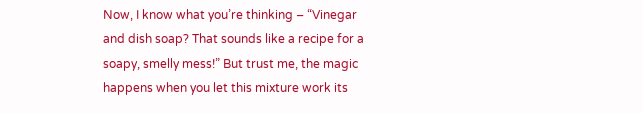Now, I know what you’re thinking – “Vinegar and dish soap? That sounds like a recipe for a soapy, smelly mess!” But trust me, the magic happens when you let this mixture work its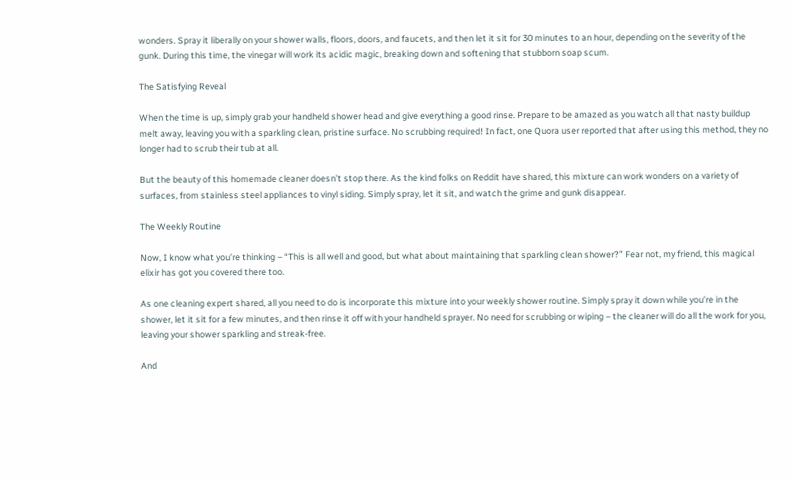wonders. Spray it liberally on your shower walls, floors, doors, and faucets, and then let it sit for 30 minutes to an hour, depending on the severity of the gunk. During this time, the vinegar will work its acidic magic, breaking down and softening that stubborn soap scum.

The Satisfying Reveal

When the time is up, simply grab your handheld shower head and give everything a good rinse. Prepare to be amazed as you watch all that nasty buildup melt away, leaving you with a sparkling clean, pristine surface. No scrubbing required! In fact, one Quora user reported that after using this method, they no longer had to scrub their tub at all.

But the beauty of this homemade cleaner doesn’t stop there. As the kind folks on Reddit have shared, this mixture can work wonders on a variety of surfaces, from stainless steel appliances to vinyl siding. Simply spray, let it sit, and watch the grime and gunk disappear.

The Weekly Routine

Now, I know what you’re thinking – “This is all well and good, but what about maintaining that sparkling clean shower?” Fear not, my friend, this magical elixir has got you covered there too.

As one cleaning expert shared, all you need to do is incorporate this mixture into your weekly shower routine. Simply spray it down while you’re in the shower, let it sit for a few minutes, and then rinse it off with your handheld sprayer. No need for scrubbing or wiping – the cleaner will do all the work for you, leaving your shower sparkling and streak-free.

And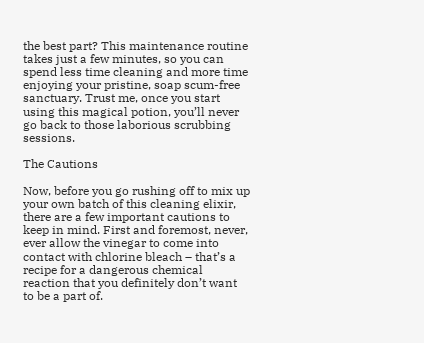the best part? This maintenance routine takes just a few minutes, so you can spend less time cleaning and more time enjoying your pristine, soap scum-free sanctuary. Trust me, once you start using this magical potion, you’ll never go back to those laborious scrubbing sessions.

The Cautions

Now, before you go rushing off to mix up your own batch of this cleaning elixir, there are a few important cautions to keep in mind. First and foremost, never, ever allow the vinegar to come into contact with chlorine bleach – that’s a recipe for a dangerous chemical reaction that you definitely don’t want to be a part of.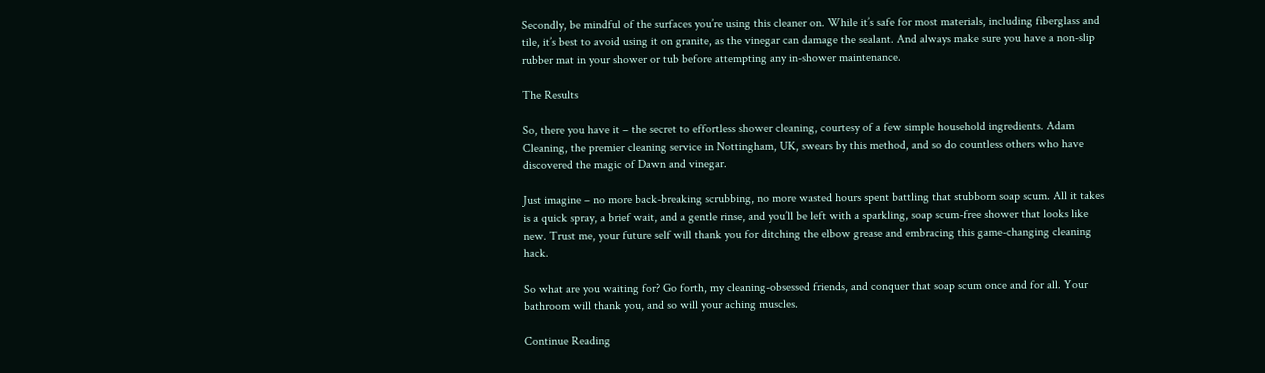Secondly, be mindful of the surfaces you’re using this cleaner on. While it’s safe for most materials, including fiberglass and tile, it’s best to avoid using it on granite, as the vinegar can damage the sealant. And always make sure you have a non-slip rubber mat in your shower or tub before attempting any in-shower maintenance.

The Results

So, there you have it – the secret to effortless shower cleaning, courtesy of a few simple household ingredients. Adam Cleaning, the premier cleaning service in Nottingham, UK, swears by this method, and so do countless others who have discovered the magic of Dawn and vinegar.

Just imagine – no more back-breaking scrubbing, no more wasted hours spent battling that stubborn soap scum. All it takes is a quick spray, a brief wait, and a gentle rinse, and you’ll be left with a sparkling, soap scum-free shower that looks like new. Trust me, your future self will thank you for ditching the elbow grease and embracing this game-changing cleaning hack.

So what are you waiting for? Go forth, my cleaning-obsessed friends, and conquer that soap scum once and for all. Your bathroom will thank you, and so will your aching muscles.

Continue Reading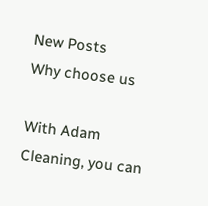New Posts
Why choose us

With Adam Cleaning, you can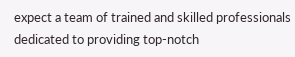expect a team of trained and skilled professionals dedicated to providing top-notch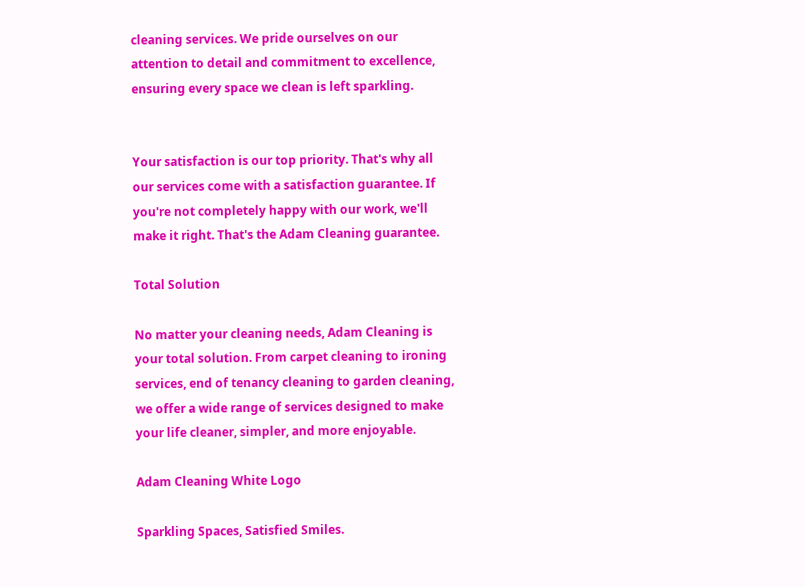cleaning services. We pride ourselves on our attention to detail and commitment to excellence, ensuring every space we clean is left sparkling.


Your satisfaction is our top priority. That's why all our services come with a satisfaction guarantee. If you're not completely happy with our work, we'll make it right. That's the Adam Cleaning guarantee.

Total Solution

No matter your cleaning needs, Adam Cleaning is your total solution. From carpet cleaning to ironing services, end of tenancy cleaning to garden cleaning, we offer a wide range of services designed to make your life cleaner, simpler, and more enjoyable.

Adam Cleaning White Logo

Sparkling Spaces, Satisfied Smiles.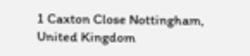1 Caxton Close Nottingham,
United Kingdom